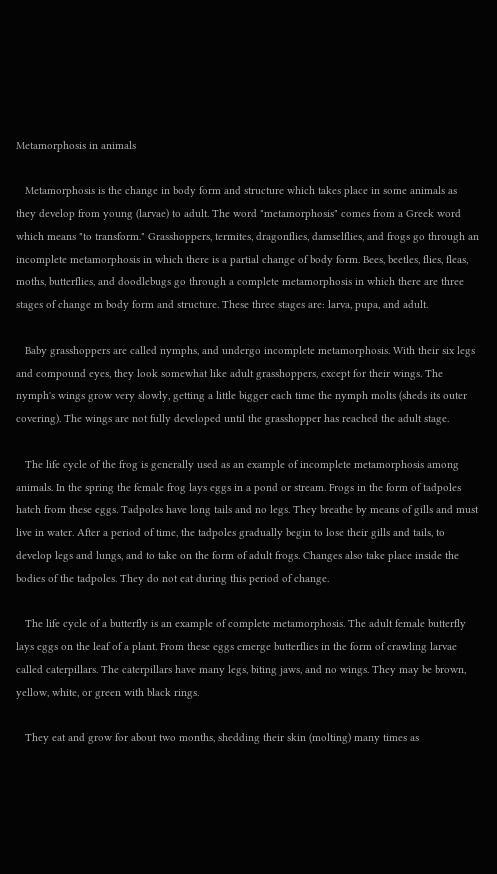Metamorphosis in animals

   Metamorphosis is the change in body form and structure which takes place in some animals as they develop from young (larvae) to adult. The word "metamorphosis" comes from a Greek word which means "to transform." Grasshoppers, termites, dragonflies, damselflies, and frogs go through an incomplete metamorphosis in which there is a partial change of body form. Bees, beetles, flies, fleas, moths, butterflies, and doodlebugs go through a complete metamorphosis in which there are three stages of change m body form and structure. These three stages are: larva, pupa, and adult.

   Baby grasshoppers are called nymphs, and undergo incomplete metamorphosis. With their six legs and compound eyes, they look somewhat like adult grasshoppers, except for their wings. The nymph's wings grow very slowly, getting a little bigger each time the nymph molts (sheds its outer covering). The wings are not fully developed until the grasshopper has reached the adult stage.

   The life cycle of the frog is generally used as an example of incomplete metamorphosis among animals. In the spring the female frog lays eggs in a pond or stream. Frogs in the form of tadpoles hatch from these eggs. Tadpoles have long tails and no legs. They breathe by means of gills and must live in water. After a period of time, the tadpoles gradually begin to lose their gills and tails, to develop legs and lungs, and to take on the form of adult frogs. Changes also take place inside the bodies of the tadpoles. They do not eat during this period of change.

   The life cycle of a butterfly is an example of complete metamorphosis. The adult female butterfly lays eggs on the leaf of a plant. From these eggs emerge butterflies in the form of crawling larvae called caterpillars. The caterpillars have many legs, biting jaws, and no wings. They may be brown, yellow, white, or green with black rings.

   They eat and grow for about two months, shedding their skin (molting) many times as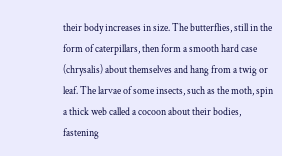their body increases in size. The butterflies, still in the form of caterpillars, then form a smooth hard case (chrysalis) about themselves and hang from a twig or leaf. The larvae of some insects, such as the moth, spin a thick web called a cocoon about their bodies, fastening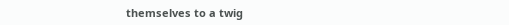themselves to a twig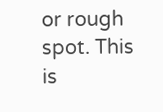or rough spot. This is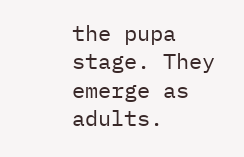the pupa stage. They emerge as adults.